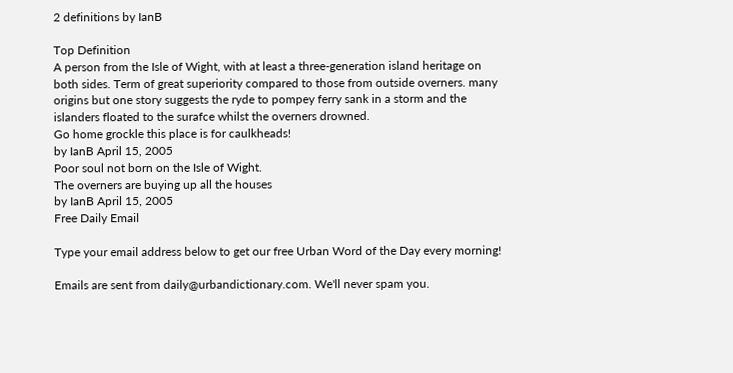2 definitions by IanB

Top Definition
A person from the Isle of Wight, with at least a three-generation island heritage on both sides. Term of great superiority compared to those from outside overners. many origins but one story suggests the ryde to pompey ferry sank in a storm and the islanders floated to the surafce whilst the overners drowned.
Go home grockle this place is for caulkheads!
by IanB April 15, 2005
Poor soul not born on the Isle of Wight.
The overners are buying up all the houses
by IanB April 15, 2005
Free Daily Email

Type your email address below to get our free Urban Word of the Day every morning!

Emails are sent from daily@urbandictionary.com. We'll never spam you.